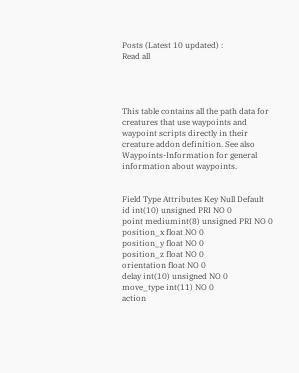Posts (Latest 10 updated) :
Read all




This table contains all the path data for creatures that use waypoints and waypoint scripts directly in their creature addon definition. See also Waypoints-Information for general information about waypoints.


Field Type Attributes Key Null Default
id int(10) unsigned PRI NO 0
point mediumint(8) unsigned PRI NO 0
position_x float NO 0
position_y float NO 0
position_z float NO 0
orientation float NO 0
delay int(10) unsigned NO 0
move_type int(11) NO 0
action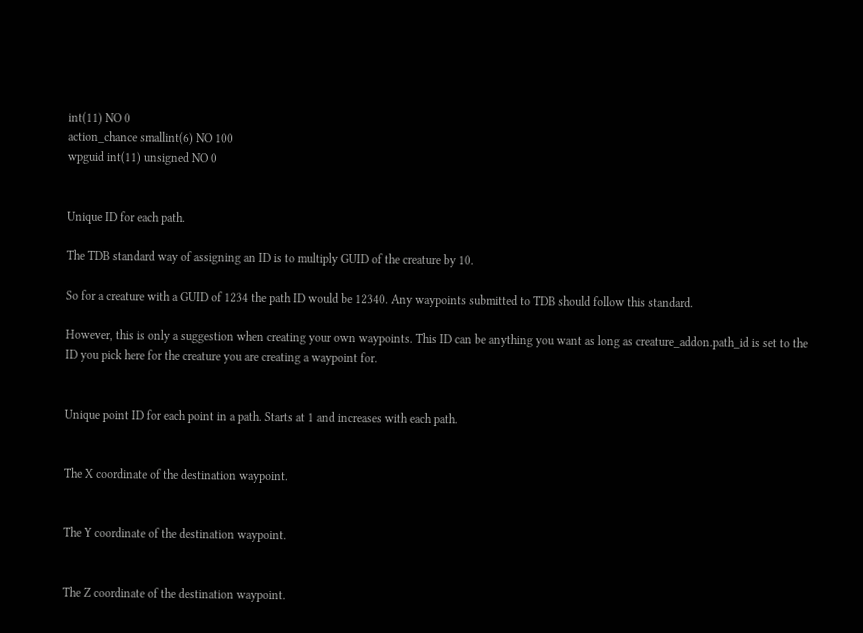int(11) NO 0
action_chance smallint(6) NO 100
wpguid int(11) unsigned NO 0


Unique ID for each path.

The TDB standard way of assigning an ID is to multiply GUID of the creature by 10.

So for a creature with a GUID of 1234 the path ID would be 12340. Any waypoints submitted to TDB should follow this standard.

However, this is only a suggestion when creating your own waypoints. This ID can be anything you want as long as creature_addon.path_id is set to the ID you pick here for the creature you are creating a waypoint for.


Unique point ID for each point in a path. Starts at 1 and increases with each path.


The X coordinate of the destination waypoint.


The Y coordinate of the destination waypoint.


The Z coordinate of the destination waypoint.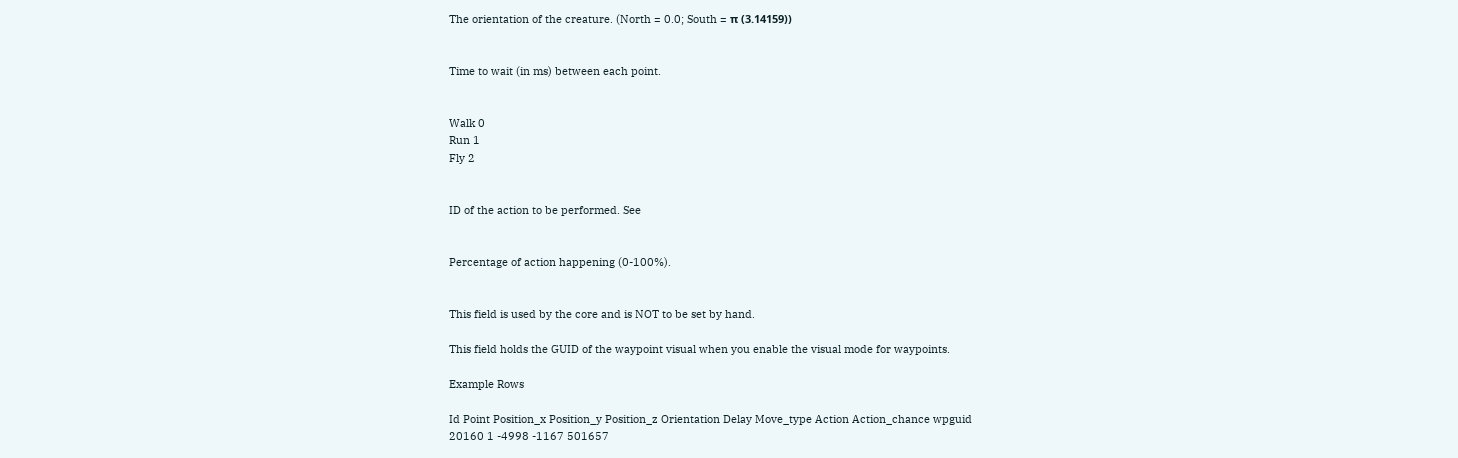The orientation of the creature. (North = 0.0; South = π (3.14159))


Time to wait (in ms) between each point.


Walk 0
Run 1
Fly 2


ID of the action to be performed. See


Percentage of action happening (0-100%).


This field is used by the core and is NOT to be set by hand.

This field holds the GUID of the waypoint visual when you enable the visual mode for waypoints.

Example Rows

Id Point Position_x Position_y Position_z Orientation Delay Move_type Action Action_chance wpguid
20160 1 -4998 -1167 501657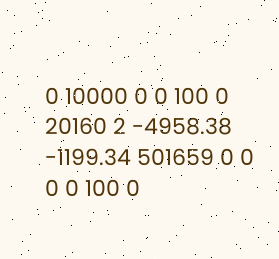0 10000 0 0 100 0
20160 2 -4958.38 -1199.34 501659 0 0 0 0 100 0